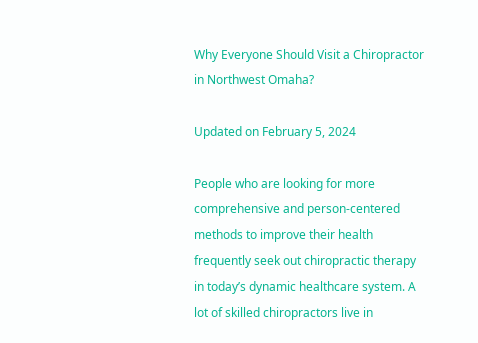Why Everyone Should Visit a Chiropractor in Northwest Omaha?

Updated on February 5, 2024

People who are looking for more comprehensive and person-centered methods to improve their health frequently seek out chiropractic therapy in today’s dynamic healthcare system. A lot of skilled chiropractors live in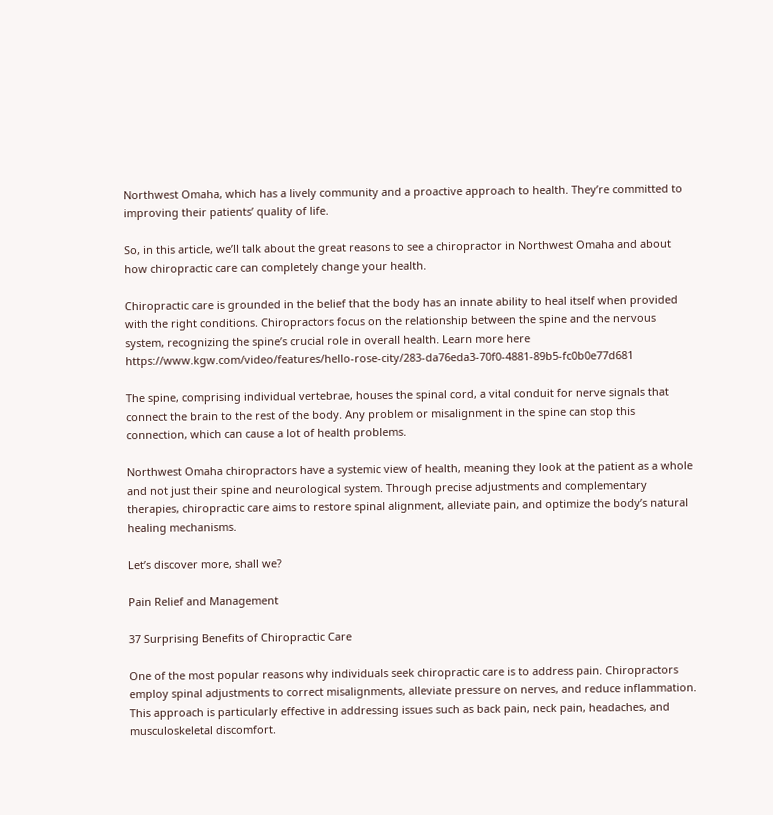Northwest Omaha, which has a lively community and a proactive approach to health. They’re committed to improving their patients’ quality of life.

So, in this article, we’ll talk about the great reasons to see a chiropractor in Northwest Omaha and about how chiropractic care can completely change your health.

Chiropractic care is grounded in the belief that the body has an innate ability to heal itself when provided with the right conditions. Chiropractors focus on the relationship between the spine and the nervous system, recognizing the spine’s crucial role in overall health. Learn more here https://www.kgw.com/video/features/hello-rose-city/283-da76eda3-70f0-4881-89b5-fc0b0e77d681

The spine, comprising individual vertebrae, houses the spinal cord, a vital conduit for nerve signals that connect the brain to the rest of the body. Any problem or misalignment in the spine can stop this connection, which can cause a lot of health problems.

Northwest Omaha chiropractors have a systemic view of health, meaning they look at the patient as a whole and not just their spine and neurological system. Through precise adjustments and complementary therapies, chiropractic care aims to restore spinal alignment, alleviate pain, and optimize the body’s natural healing mechanisms.

Let’s discover more, shall we?

Pain Relief and Management

37 Surprising Benefits of Chiropractic Care

One of the most popular reasons why individuals seek chiropractic care is to address pain. Chiropractors employ spinal adjustments to correct misalignments, alleviate pressure on nerves, and reduce inflammation. This approach is particularly effective in addressing issues such as back pain, neck pain, headaches, and musculoskeletal discomfort.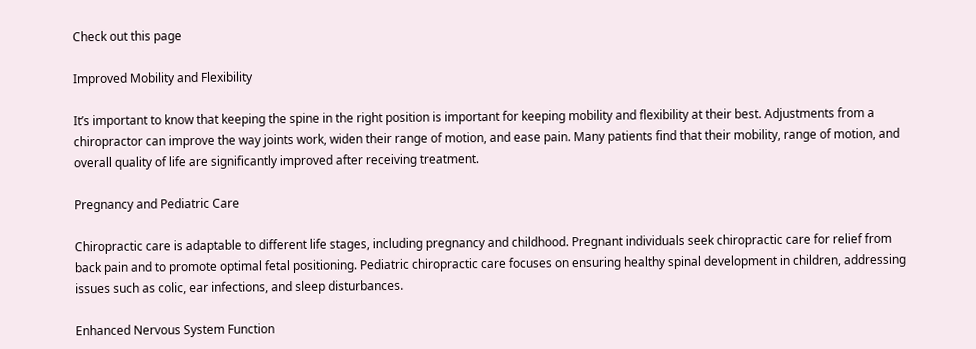Check out this page

Improved Mobility and Flexibility

It’s important to know that keeping the spine in the right position is important for keeping mobility and flexibility at their best. Adjustments from a chiropractor can improve the way joints work, widen their range of motion, and ease pain. Many patients find that their mobility, range of motion, and overall quality of life are significantly improved after receiving treatment.

Pregnancy and Pediatric Care

Chiropractic care is adaptable to different life stages, including pregnancy and childhood. Pregnant individuals seek chiropractic care for relief from back pain and to promote optimal fetal positioning. Pediatric chiropractic care focuses on ensuring healthy spinal development in children, addressing issues such as colic, ear infections, and sleep disturbances.

Enhanced Nervous System Function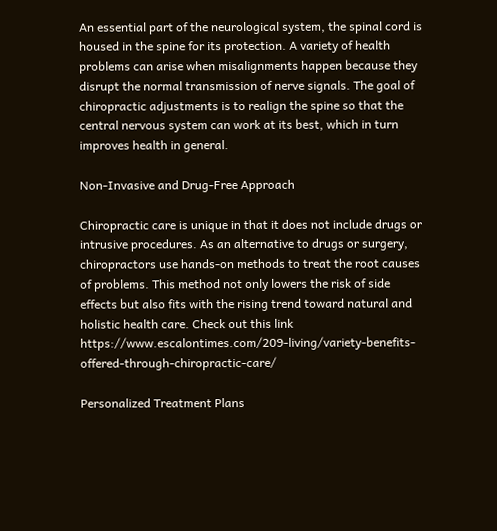An essential part of the neurological system, the spinal cord is housed in the spine for its protection. A variety of health problems can arise when misalignments happen because they disrupt the normal transmission of nerve signals. The goal of chiropractic adjustments is to realign the spine so that the central nervous system can work at its best, which in turn improves health in general.

Non-Invasive and Drug-Free Approach

Chiropractic care is unique in that it does not include drugs or intrusive procedures. As an alternative to drugs or surgery, chiropractors use hands-on methods to treat the root causes of problems. This method not only lowers the risk of side effects but also fits with the rising trend toward natural and holistic health care. Check out this link https://www.escalontimes.com/209-living/variety-benefits-offered-through-chiropractic-care/

Personalized Treatment Plans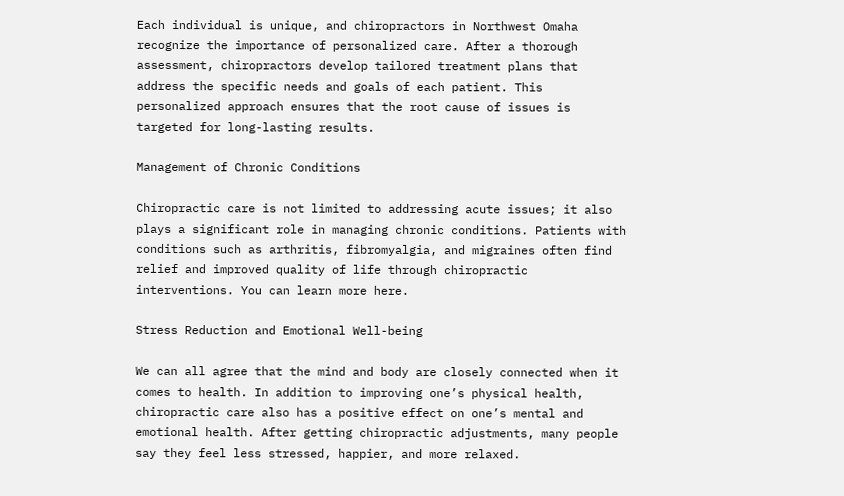Each individual is unique, and chiropractors in Northwest Omaha recognize the importance of personalized care. After a thorough assessment, chiropractors develop tailored treatment plans that address the specific needs and goals of each patient. This personalized approach ensures that the root cause of issues is targeted for long-lasting results.

Management of Chronic Conditions

Chiropractic care is not limited to addressing acute issues; it also plays a significant role in managing chronic conditions. Patients with conditions such as arthritis, fibromyalgia, and migraines often find relief and improved quality of life through chiropractic interventions. You can learn more here.

Stress Reduction and Emotional Well-being

We can all agree that the mind and body are closely connected when it comes to health. In addition to improving one’s physical health, chiropractic care also has a positive effect on one’s mental and emotional health. After getting chiropractic adjustments, many people say they feel less stressed, happier, and more relaxed.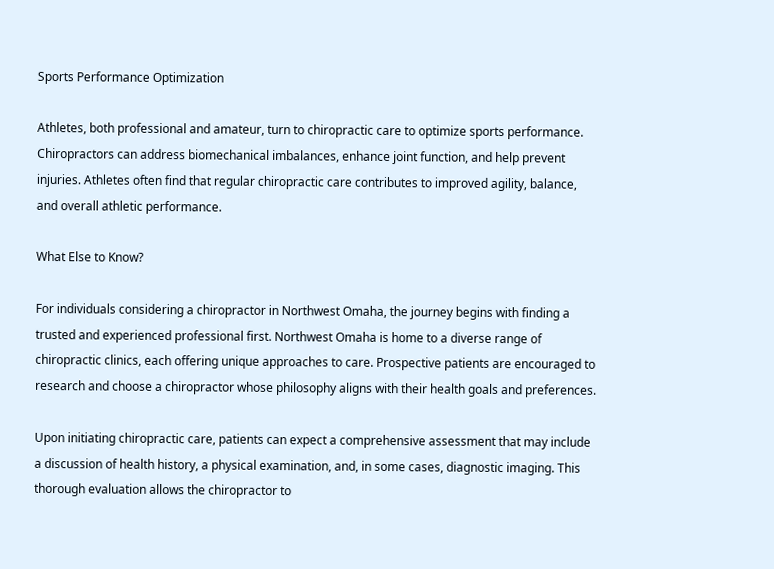Sports Performance Optimization

Athletes, both professional and amateur, turn to chiropractic care to optimize sports performance. Chiropractors can address biomechanical imbalances, enhance joint function, and help prevent injuries. Athletes often find that regular chiropractic care contributes to improved agility, balance, and overall athletic performance.

What Else to Know?

For individuals considering a chiropractor in Northwest Omaha, the journey begins with finding a trusted and experienced professional first. Northwest Omaha is home to a diverse range of chiropractic clinics, each offering unique approaches to care. Prospective patients are encouraged to research and choose a chiropractor whose philosophy aligns with their health goals and preferences.

Upon initiating chiropractic care, patients can expect a comprehensive assessment that may include a discussion of health history, a physical examination, and, in some cases, diagnostic imaging. This thorough evaluation allows the chiropractor to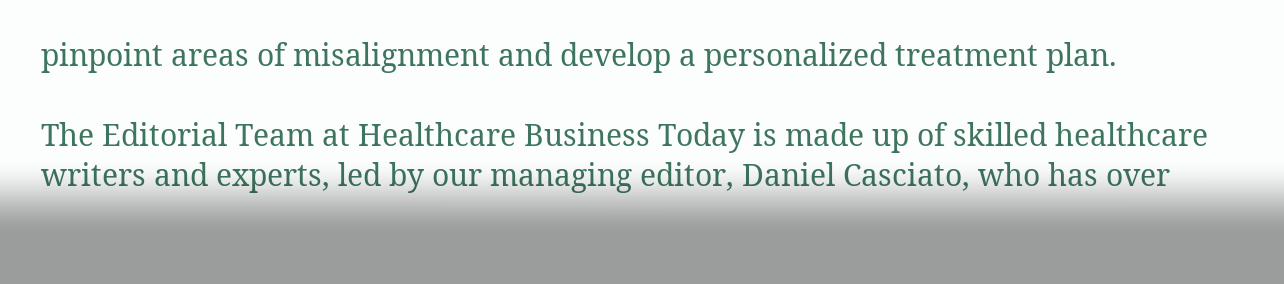pinpoint areas of misalignment and develop a personalized treatment plan.

The Editorial Team at Healthcare Business Today is made up of skilled healthcare writers and experts, led by our managing editor, Daniel Casciato, who has over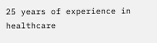25 years of experience in healthcare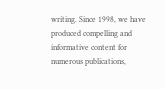writing. Since 1998, we have produced compelling and informative content for numerous publications,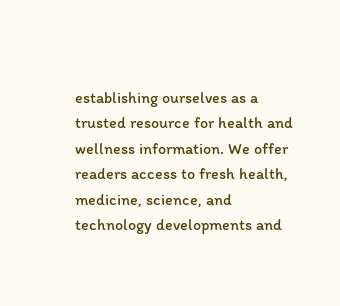establishing ourselves as a trusted resource for health and wellness information. We offer readers access to fresh health, medicine, science, and technology developments and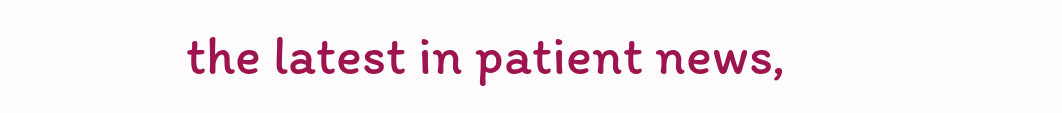the latest in patient news,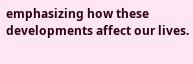emphasizing how these developments affect our lives.